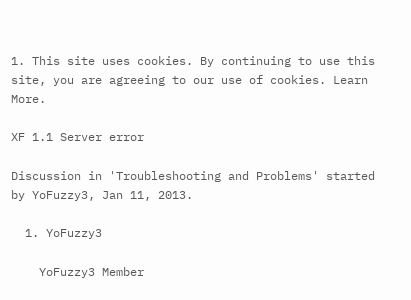1. This site uses cookies. By continuing to use this site, you are agreeing to our use of cookies. Learn More.

XF 1.1 Server error

Discussion in 'Troubleshooting and Problems' started by YoFuzzy3, Jan 11, 2013.

  1. YoFuzzy3

    YoFuzzy3 Member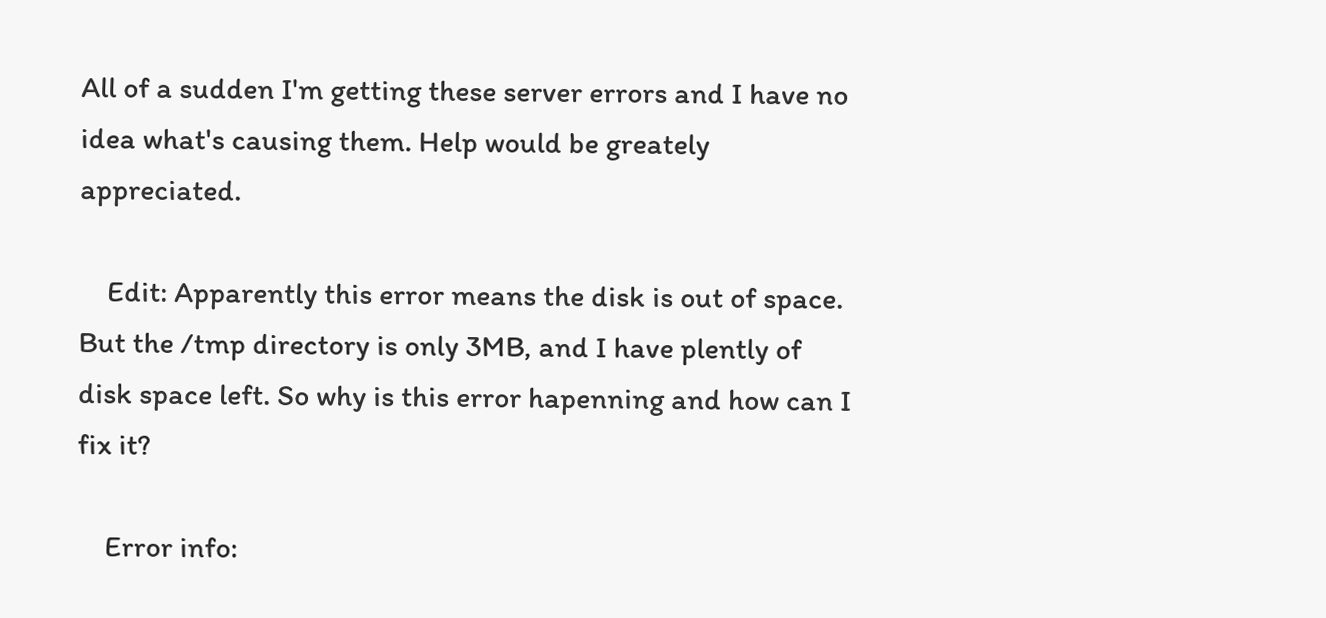All of a sudden I'm getting these server errors and I have no idea what's causing them. Help would be greately appreciated.

    Edit: Apparently this error means the disk is out of space. But the /tmp directory is only 3MB, and I have plently of disk space left. So why is this error hapenning and how can I fix it?

    Error info: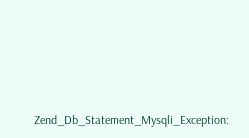Zend_Db_Statement_Mysqli_Exception: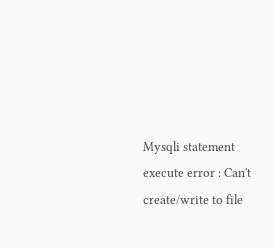Mysqli statement execute error : Can't create/write to file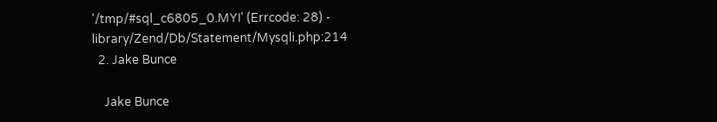'/tmp/#sql_c6805_0.MYI' (Errcode: 28) - library/Zend/Db/Statement/Mysqli.php:214
  2. Jake Bunce

    Jake Bunce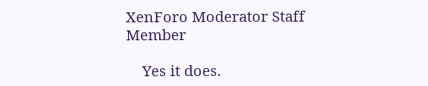XenForo Moderator Staff Member

    Yes it does.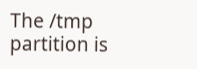The /tmp partition is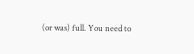(or was) full. You need to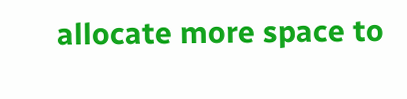allocate more space to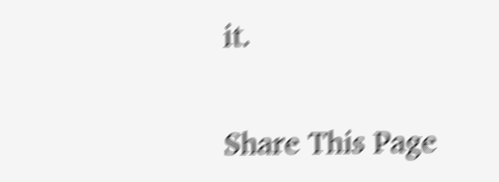it.

Share This Page